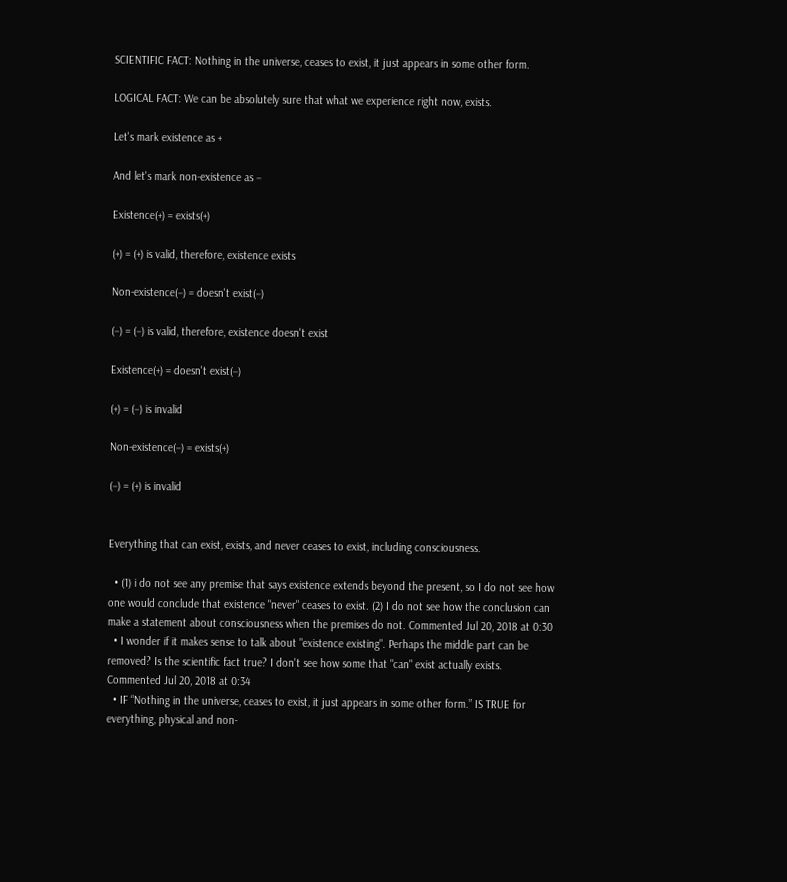SCIENTIFIC FACT: Nothing in the universe, ceases to exist, it just appears in some other form.

LOGICAL FACT: We can be absolutely sure that what we experience right now, exists.

Let's mark existence as +

And let's mark non-existence as −

Existence(+) = exists(+)

(+) = (+) is valid, therefore, existence exists

Non-existence(−) = doesn't exist(−)

(−) = (−) is valid, therefore, existence doesn't exist

Existence(+) = doesn't exist(−)

(+) = (−) is invalid

Non-existence(−) = exists(+)

(−) = (+) is invalid


Everything that can exist, exists, and never ceases to exist, including consciousness.

  • (1) i do not see any premise that says existence extends beyond the present, so I do not see how one would conclude that existence "never" ceases to exist. (2) I do not see how the conclusion can make a statement about consciousness when the premises do not. Commented Jul 20, 2018 at 0:30
  • I wonder if it makes sense to talk about "existence existing". Perhaps the middle part can be removed? Is the scientific fact true? I don't see how some that "can" exist actually exists. Commented Jul 20, 2018 at 0:34
  • IF “Nothing in the universe, ceases to exist, it just appears in some other form.” IS TRUE for everything, physical and non-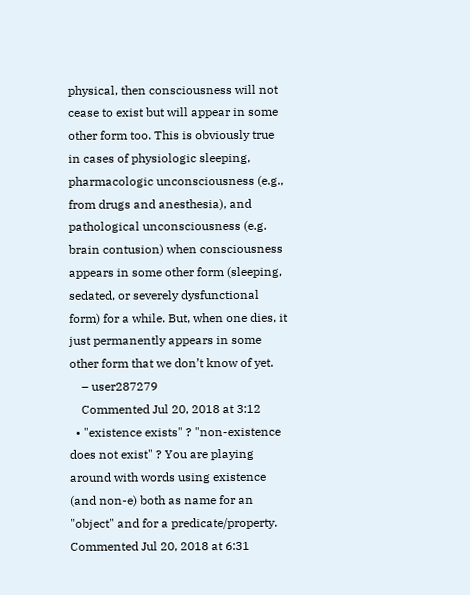physical, then consciousness will not cease to exist but will appear in some other form too. This is obviously true in cases of physiologic sleeping, pharmacologic unconsciousness (e.g., from drugs and anesthesia), and pathological unconsciousness (e.g. brain contusion) when consciousness appears in some other form (sleeping, sedated, or severely dysfunctional form) for a while. But, when one dies, it just permanently appears in some other form that we don’t know of yet.
    – user287279
    Commented Jul 20, 2018 at 3:12
  • "existence exists" ? "non-existence does not exist" ? You are playing around with words using existence (and non-e) both as name for an "object" and for a predicate/property. Commented Jul 20, 2018 at 6:31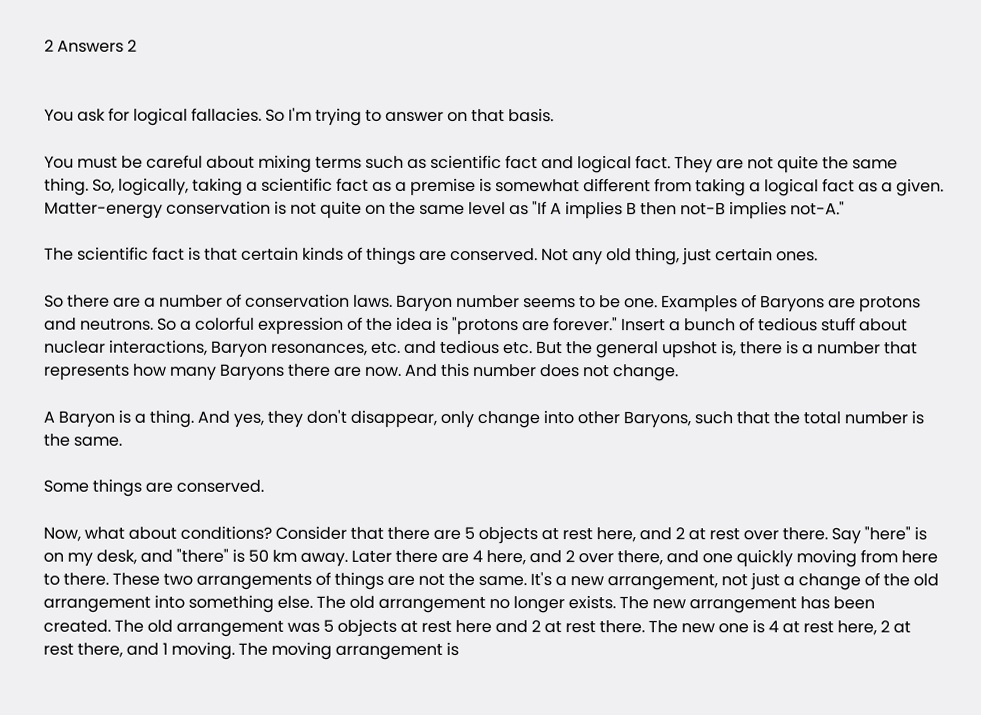2 Answers 2


You ask for logical fallacies. So I'm trying to answer on that basis.

You must be careful about mixing terms such as scientific fact and logical fact. They are not quite the same thing. So, logically, taking a scientific fact as a premise is somewhat different from taking a logical fact as a given. Matter-energy conservation is not quite on the same level as "If A implies B then not-B implies not-A."

The scientific fact is that certain kinds of things are conserved. Not any old thing, just certain ones.

So there are a number of conservation laws. Baryon number seems to be one. Examples of Baryons are protons and neutrons. So a colorful expression of the idea is "protons are forever." Insert a bunch of tedious stuff about nuclear interactions, Baryon resonances, etc. and tedious etc. But the general upshot is, there is a number that represents how many Baryons there are now. And this number does not change.

A Baryon is a thing. And yes, they don't disappear, only change into other Baryons, such that the total number is the same.

Some things are conserved.

Now, what about conditions? Consider that there are 5 objects at rest here, and 2 at rest over there. Say "here" is on my desk, and "there" is 50 km away. Later there are 4 here, and 2 over there, and one quickly moving from here to there. These two arrangements of things are not the same. It's a new arrangement, not just a change of the old arrangement into something else. The old arrangement no longer exists. The new arrangement has been created. The old arrangement was 5 objects at rest here and 2 at rest there. The new one is 4 at rest here, 2 at rest there, and 1 moving. The moving arrangement is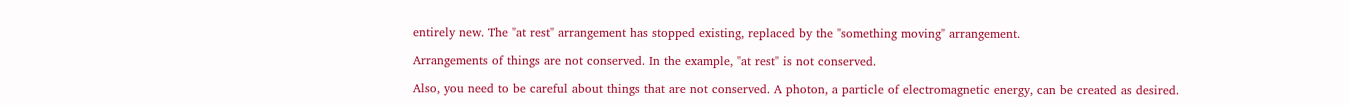entirely new. The "at rest" arrangement has stopped existing, replaced by the "something moving" arrangement.

Arrangements of things are not conserved. In the example, "at rest" is not conserved.

Also, you need to be careful about things that are not conserved. A photon, a particle of electromagnetic energy, can be created as desired.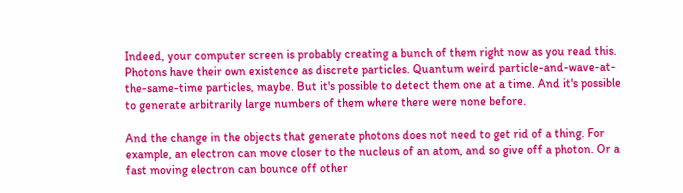Indeed, your computer screen is probably creating a bunch of them right now as you read this. Photons have their own existence as discrete particles. Quantum weird particle-and-wave-at-the-same-time particles, maybe. But it's possible to detect them one at a time. And it's possible to generate arbitrarily large numbers of them where there were none before.

And the change in the objects that generate photons does not need to get rid of a thing. For example, an electron can move closer to the nucleus of an atom, and so give off a photon. Or a fast moving electron can bounce off other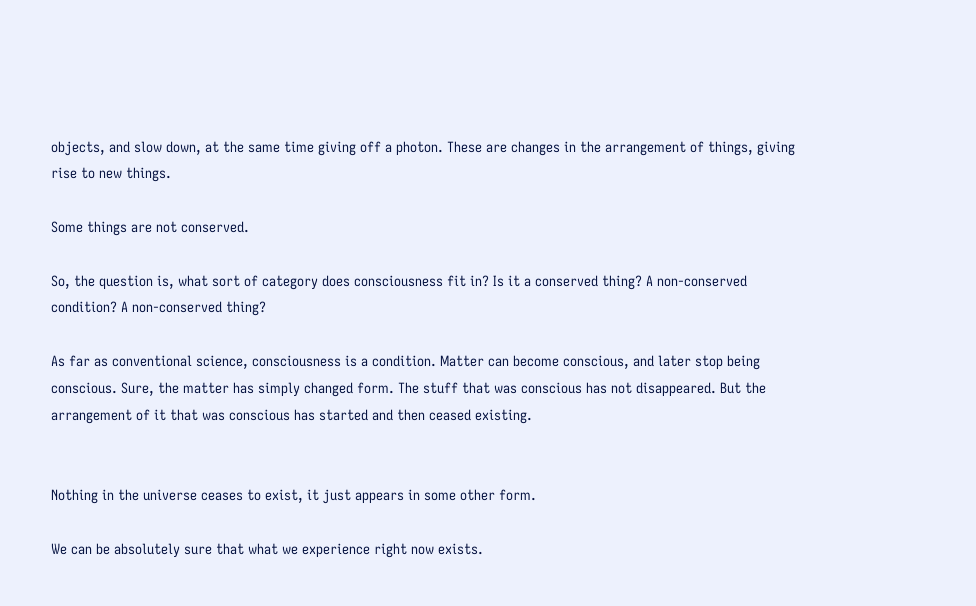objects, and slow down, at the same time giving off a photon. These are changes in the arrangement of things, giving rise to new things.

Some things are not conserved.

So, the question is, what sort of category does consciousness fit in? Is it a conserved thing? A non-conserved condition? A non-conserved thing?

As far as conventional science, consciousness is a condition. Matter can become conscious, and later stop being conscious. Sure, the matter has simply changed form. The stuff that was conscious has not disappeared. But the arrangement of it that was conscious has started and then ceased existing.


Nothing in the universe ceases to exist, it just appears in some other form.

We can be absolutely sure that what we experience right now exists.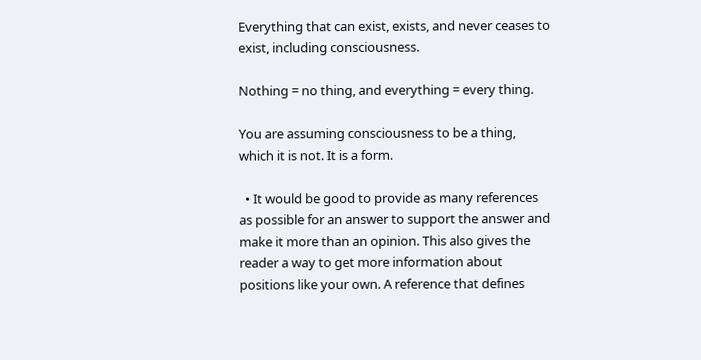Everything that can exist, exists, and never ceases to exist, including consciousness.

Nothing = no thing, and everything = every thing.

You are assuming consciousness to be a thing, which it is not. It is a form.

  • It would be good to provide as many references as possible for an answer to support the answer and make it more than an opinion. This also gives the reader a way to get more information about positions like your own. A reference that defines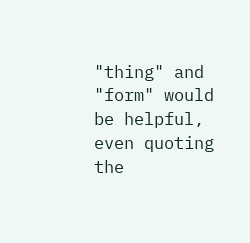"thing" and "form" would be helpful, even quoting the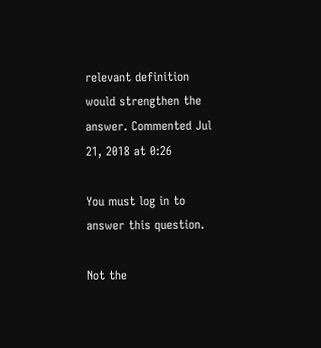relevant definition would strengthen the answer. Commented Jul 21, 2018 at 0:26

You must log in to answer this question.

Not the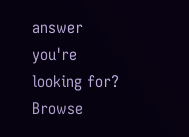answer you're looking for? Browse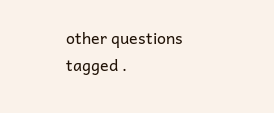other questions tagged .